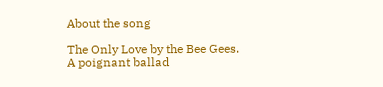About the song

The Only Love by the Bee Gees. A poignant ballad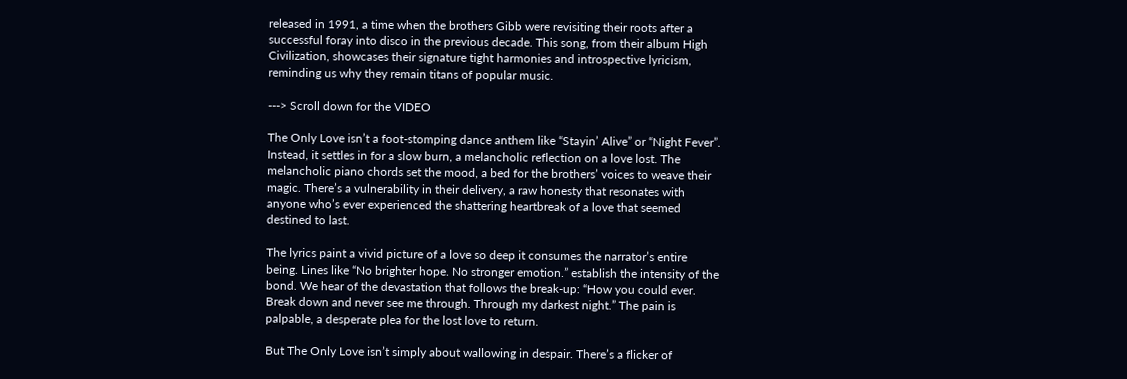released in 1991, a time when the brothers Gibb were revisiting their roots after a successful foray into disco in the previous decade. This song, from their album High Civilization, showcases their signature tight harmonies and introspective lyricism, reminding us why they remain titans of popular music.

---> Scroll down for the VIDEO

The Only Love isn’t a foot-stomping dance anthem like “Stayin’ Alive” or “Night Fever”. Instead, it settles in for a slow burn, a melancholic reflection on a love lost. The melancholic piano chords set the mood, a bed for the brothers’ voices to weave their magic. There’s a vulnerability in their delivery, a raw honesty that resonates with anyone who’s ever experienced the shattering heartbreak of a love that seemed destined to last.

The lyrics paint a vivid picture of a love so deep it consumes the narrator’s entire being. Lines like “No brighter hope. No stronger emotion.” establish the intensity of the bond. We hear of the devastation that follows the break-up: “How you could ever. Break down and never see me through. Through my darkest night.” The pain is palpable, a desperate plea for the lost love to return.

But The Only Love isn’t simply about wallowing in despair. There’s a flicker of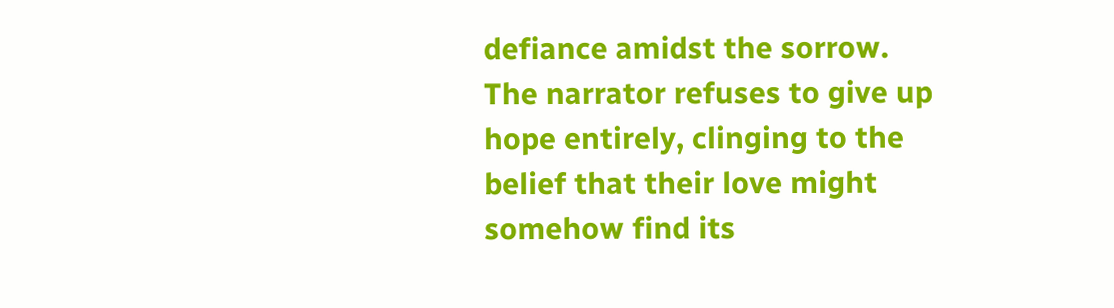defiance amidst the sorrow. The narrator refuses to give up hope entirely, clinging to the belief that their love might somehow find its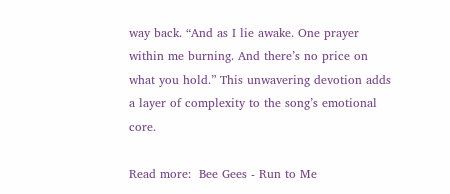way back. “And as I lie awake. One prayer within me burning. And there’s no price on what you hold.” This unwavering devotion adds a layer of complexity to the song’s emotional core.

Read more:  Bee Gees - Run to Me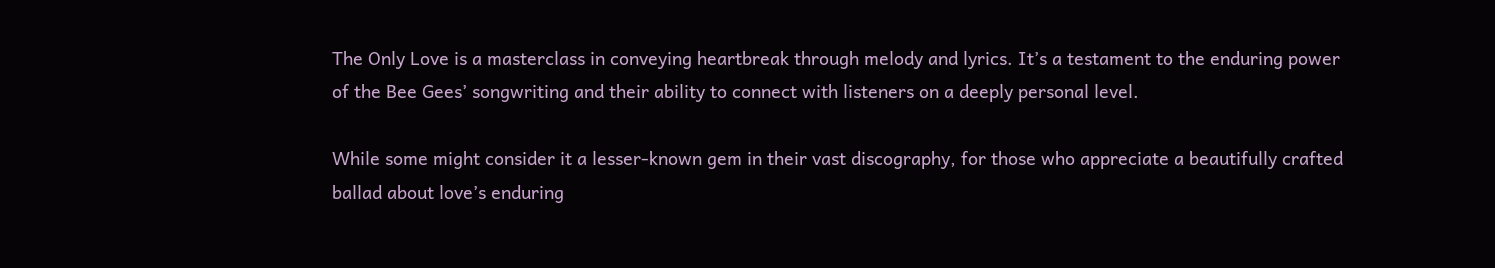The Only Love is a masterclass in conveying heartbreak through melody and lyrics. It’s a testament to the enduring power of the Bee Gees’ songwriting and their ability to connect with listeners on a deeply personal level.

While some might consider it a lesser-known gem in their vast discography, for those who appreciate a beautifully crafted ballad about love’s enduring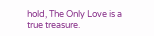hold, The Only Love is a true treasure.